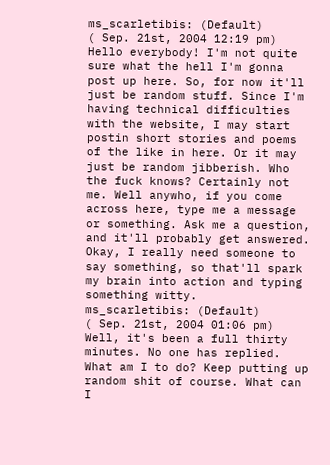ms_scarletibis: (Default)
( Sep. 21st, 2004 12:19 pm)
Hello everybody! I'm not quite sure what the hell I'm gonna post up here. So, for now it'll just be random stuff. Since I'm having technical difficulties with the website, I may start postin short stories and poems of the like in here. Or it may just be random jibberish. Who the fuck knows? Certainly not me. Well anywho, if you come across here, type me a message or something. Ask me a question, and it'll probably get answered. Okay, I really need someone to say something, so that'll spark my brain into action and typing something witty.
ms_scarletibis: (Default)
( Sep. 21st, 2004 01:06 pm)
Well, it's been a full thirty minutes. No one has replied. What am I to do? Keep putting up random shit of course. What can I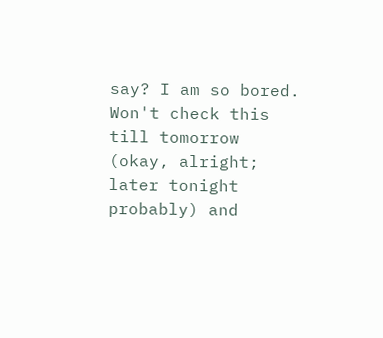say? I am so bored. Won't check this till tomorrow (okay, alright; later tonight probably) and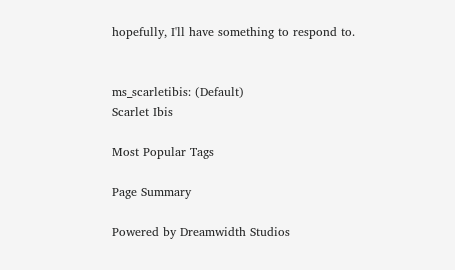hopefully, I'll have something to respond to.


ms_scarletibis: (Default)
Scarlet Ibis

Most Popular Tags

Page Summary

Powered by Dreamwidth Studios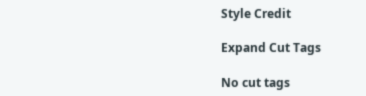Style Credit

Expand Cut Tags

No cut tags